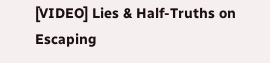[VIDEO] Lies & Half-Truths on Escaping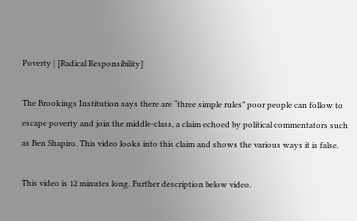Poverty | [Radical Responsibility]

The Brookings Institution says there are “three simple rules” poor people can follow to escape poverty and join the middle-class, a claim echoed by political commentators such as Ben Shapiro. This video looks into this claim and shows the various ways it is false.

This video is 12 minutes long. Further description below video.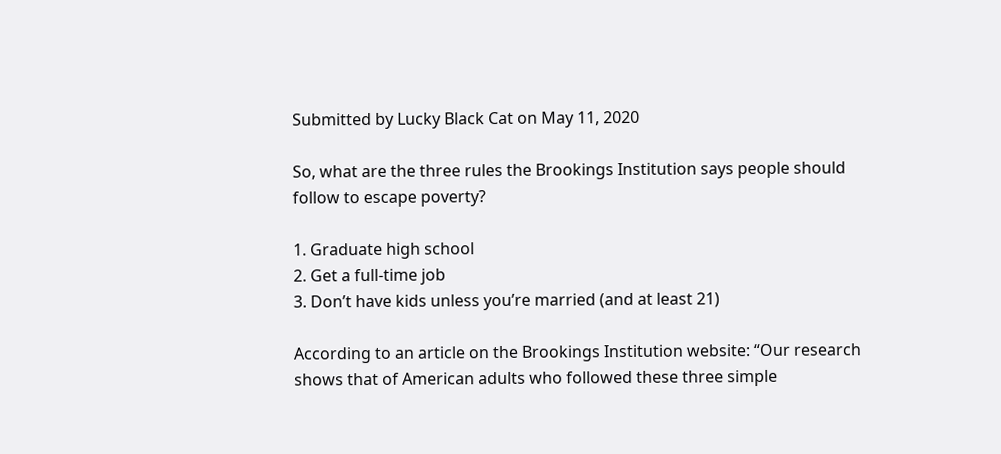Submitted by Lucky Black Cat on May 11, 2020

So, what are the three rules the Brookings Institution says people should follow to escape poverty?

1. Graduate high school
2. Get a full-time job
3. Don’t have kids unless you’re married (and at least 21)

According to an article on the Brookings Institution website: “Our research shows that of American adults who followed these three simple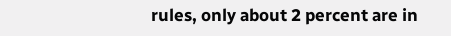rules, only about 2 percent are in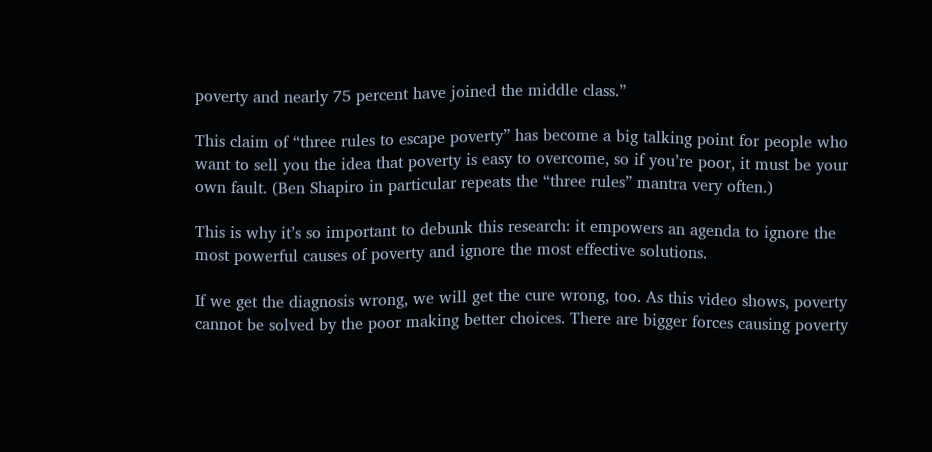poverty and nearly 75 percent have joined the middle class.”

This claim of “three rules to escape poverty” has become a big talking point for people who want to sell you the idea that poverty is easy to overcome, so if you’re poor, it must be your own fault. (Ben Shapiro in particular repeats the “three rules” mantra very often.)

This is why it’s so important to debunk this research: it empowers an agenda to ignore the most powerful causes of poverty and ignore the most effective solutions.

If we get the diagnosis wrong, we will get the cure wrong, too. As this video shows, poverty cannot be solved by the poor making better choices. There are bigger forces causing poverty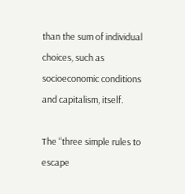than the sum of individual choices, such as socioeconomic conditions and capitalism, itself.

The “three simple rules to escape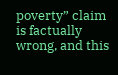poverty” claim is factually wrong, and this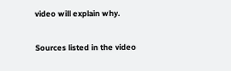video will explain why.

Sources listed in the video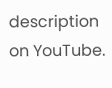description on YouTube.